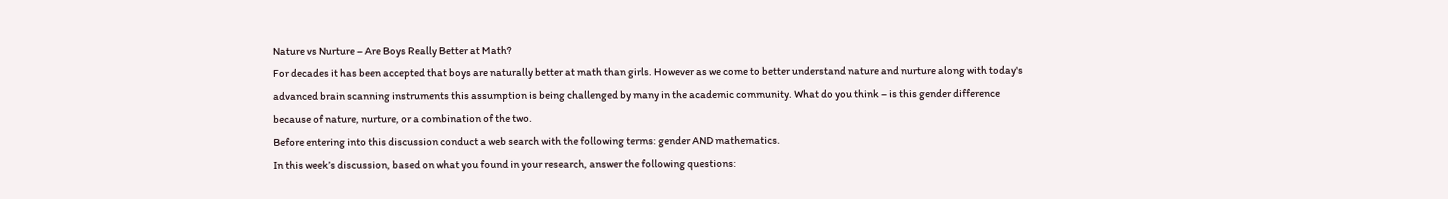Nature vs Nurture – Are Boys Really Better at Math?
For decades it has been accepted that boys are naturally better at math than girls. However as we come to better understand nature and nurture along with today's advanced brain scanning instruments this assumption is being challenged by many in the academic community. What do you think – is this gender difference because of nature, nurture, or a combination of the two.
Before entering into this discussion conduct a web search with the following terms: gender AND mathematics.
In this week’s discussion, based on what you found in your research, answer the following questions: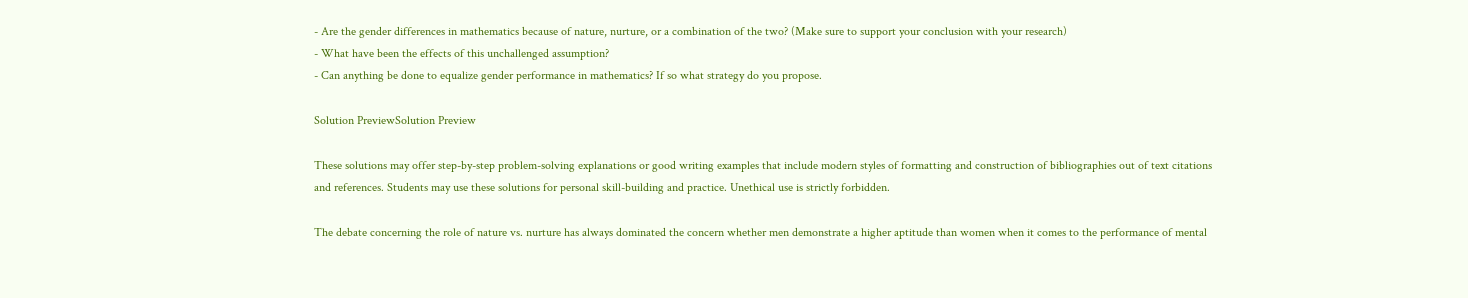- Are the gender differences in mathematics because of nature, nurture, or a combination of the two? (Make sure to support your conclusion with your research)
- What have been the effects of this unchallenged assumption?
- Can anything be done to equalize gender performance in mathematics? If so what strategy do you propose.

Solution PreviewSolution Preview

These solutions may offer step-by-step problem-solving explanations or good writing examples that include modern styles of formatting and construction of bibliographies out of text citations and references. Students may use these solutions for personal skill-building and practice. Unethical use is strictly forbidden.

The debate concerning the role of nature vs. nurture has always dominated the concern whether men demonstrate a higher aptitude than women when it comes to the performance of mental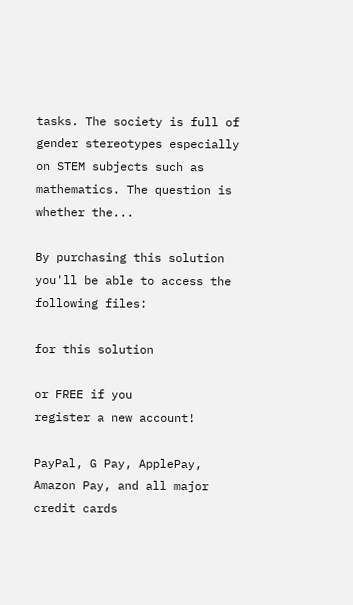tasks. The society is full of gender stereotypes especially on STEM subjects such as mathematics. The question is whether the...

By purchasing this solution you'll be able to access the following files:

for this solution

or FREE if you
register a new account!

PayPal, G Pay, ApplePay, Amazon Pay, and all major credit cards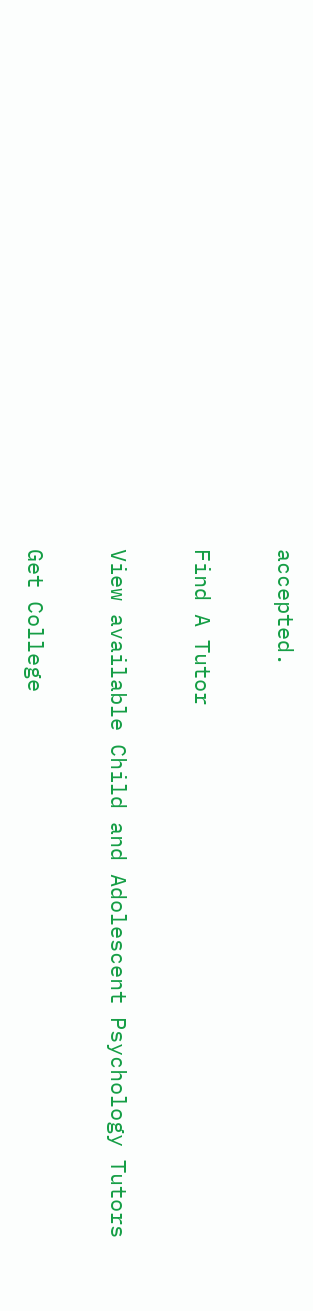accepted.

Find A Tutor

View available Child and Adolescent Psychology Tutors

Get College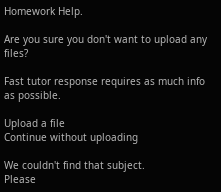Homework Help.

Are you sure you don't want to upload any files?

Fast tutor response requires as much info as possible.

Upload a file
Continue without uploading

We couldn't find that subject.
Please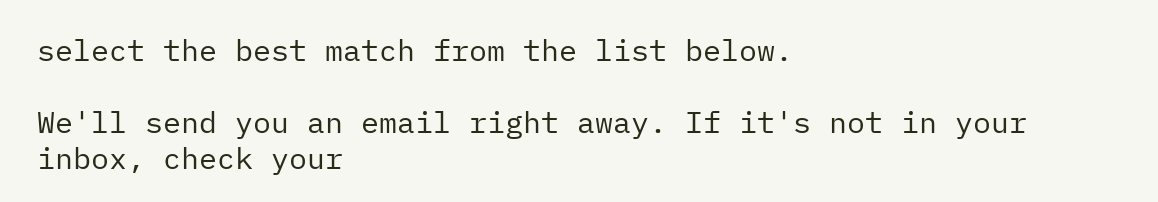select the best match from the list below.

We'll send you an email right away. If it's not in your inbox, check your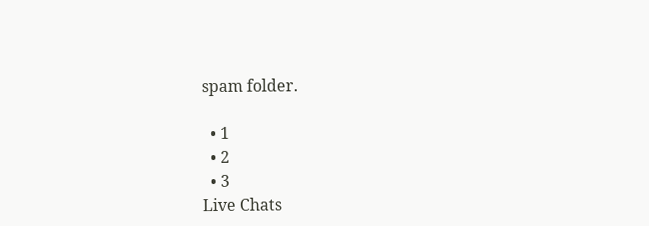spam folder.

  • 1
  • 2
  • 3
Live Chats